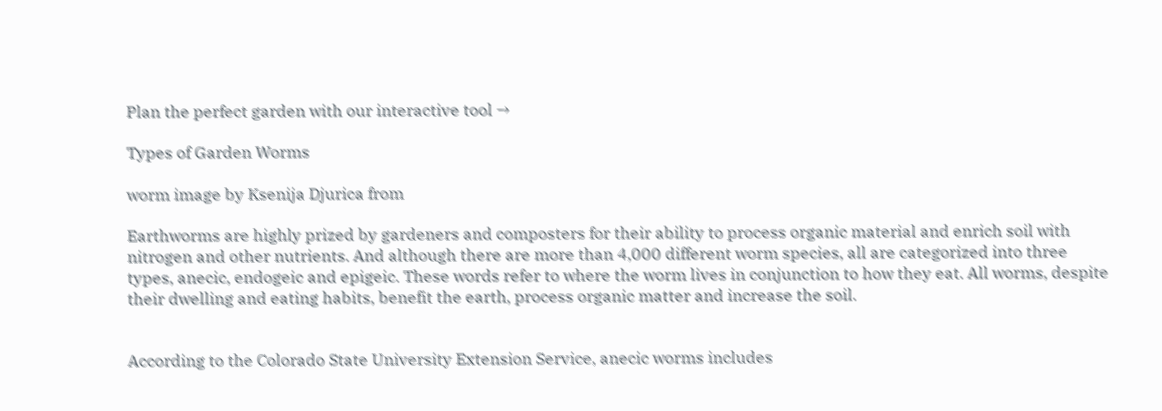Plan the perfect garden with our interactive tool →

Types of Garden Worms

worm image by Ksenija Djurica from

Earthworms are highly prized by gardeners and composters for their ability to process organic material and enrich soil with nitrogen and other nutrients. And although there are more than 4,000 different worm species, all are categorized into three types, anecic, endogeic and epigeic. These words refer to where the worm lives in conjunction to how they eat. All worms, despite their dwelling and eating habits, benefit the earth, process organic matter and increase the soil.


According to the Colorado State University Extension Service, anecic worms includes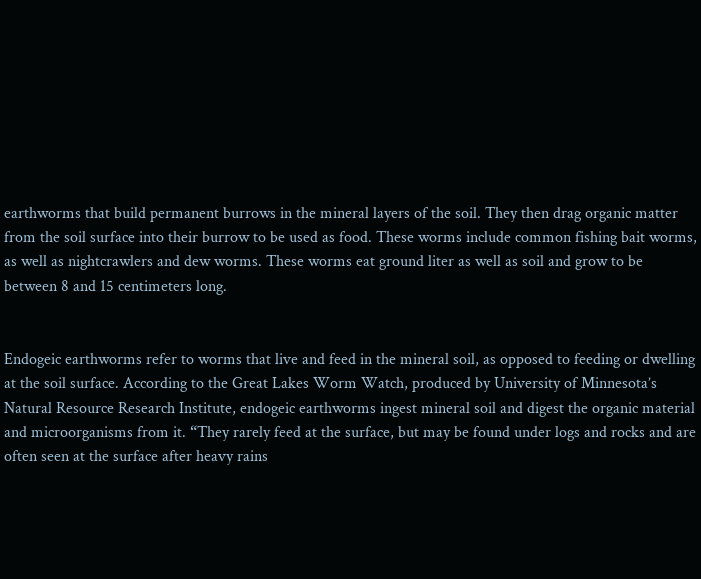earthworms that build permanent burrows in the mineral layers of the soil. They then drag organic matter from the soil surface into their burrow to be used as food. These worms include common fishing bait worms, as well as nightcrawlers and dew worms. These worms eat ground liter as well as soil and grow to be between 8 and 15 centimeters long.


Endogeic earthworms refer to worms that live and feed in the mineral soil, as opposed to feeding or dwelling at the soil surface. According to the Great Lakes Worm Watch, produced by University of Minnesota’s Natural Resource Research Institute, endogeic earthworms ingest mineral soil and digest the organic material and microorganisms from it. “They rarely feed at the surface, but may be found under logs and rocks and are often seen at the surface after heavy rains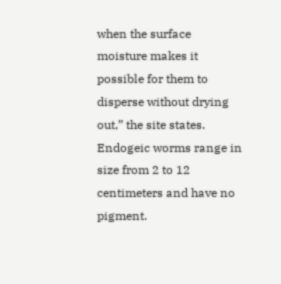when the surface moisture makes it possible for them to disperse without drying out,” the site states. Endogeic worms range in size from 2 to 12 centimeters and have no pigment.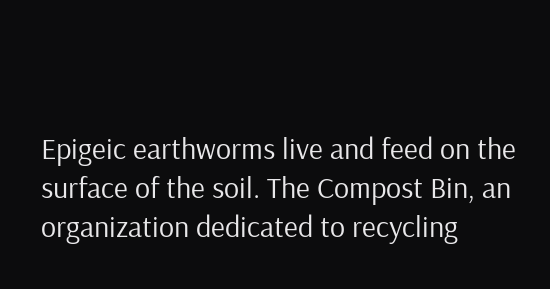Epigeic earthworms live and feed on the surface of the soil. The Compost Bin, an organization dedicated to recycling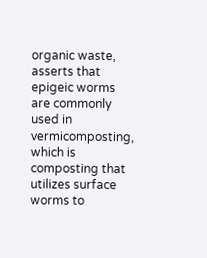organic waste, asserts that epigeic worms are commonly used in vermicomposting, which is composting that utilizes surface worms to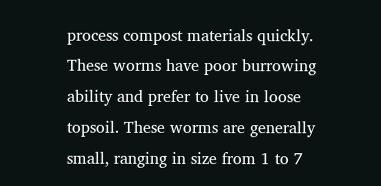process compost materials quickly. These worms have poor burrowing ability and prefer to live in loose topsoil. These worms are generally small, ranging in size from 1 to 7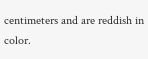centimeters and are reddish in color.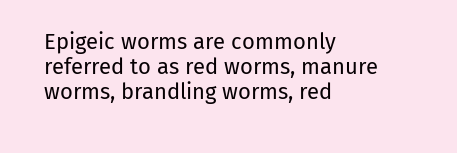Epigeic worms are commonly referred to as red worms, manure worms, brandling worms, red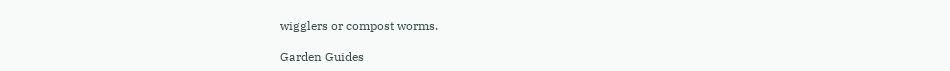wigglers or compost worms.

Garden Guides